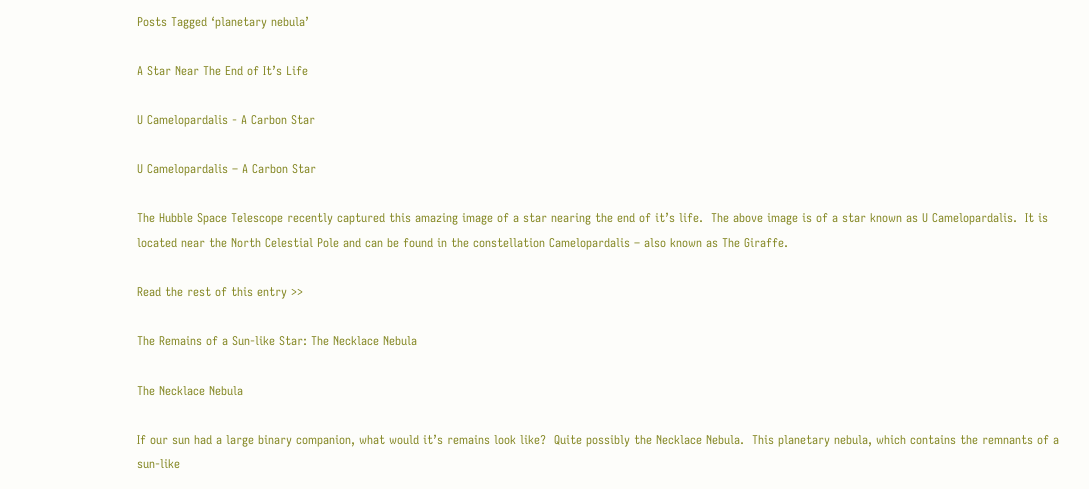Posts Tagged ‘planetary nebula’

A Star Near The End of It’s Life

U Camelopardalis - A Carbon Star

U Camelopardalis – A Carbon Star

The Hubble Space Telescope recently captured this amazing image of a star nearing the end of it’s life.  The above image is of a star known as U Camelopardalis.  It is located near the North Celestial Pole and can be found in the constellation Camelopardalis – also known as The Giraffe.

Read the rest of this entry >>

The Remains of a Sun-like Star: The Necklace Nebula

The Necklace Nebula

If our sun had a large binary companion, what would it’s remains look like?  Quite possibly the Necklace Nebula.  This planetary nebula, which contains the remnants of a sun-like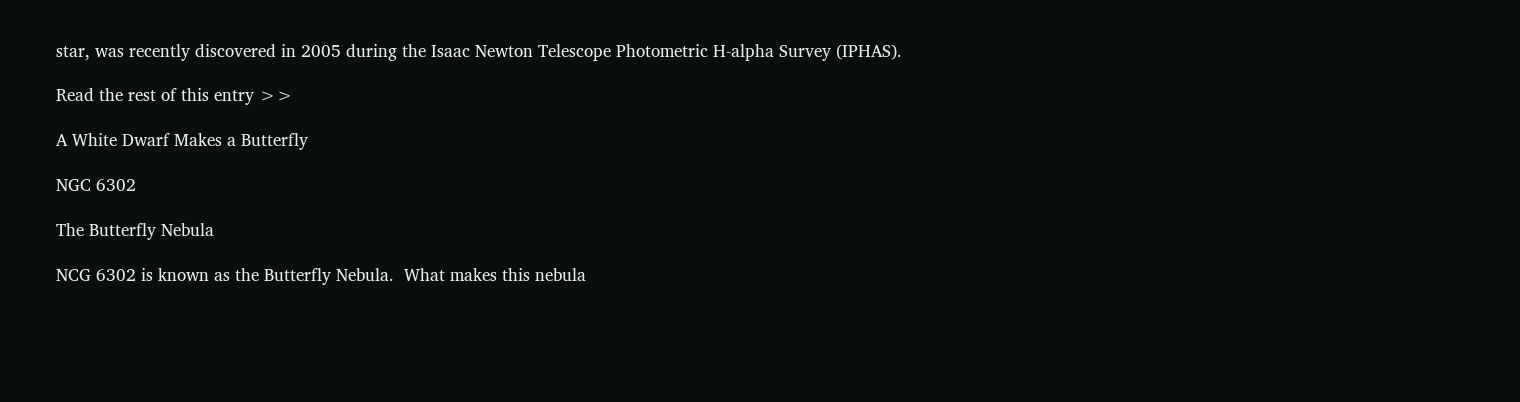star, was recently discovered in 2005 during the Isaac Newton Telescope Photometric H-alpha Survey (IPHAS).

Read the rest of this entry >>

A White Dwarf Makes a Butterfly

NGC 6302

The Butterfly Nebula

NCG 6302 is known as the Butterfly Nebula.  What makes this nebula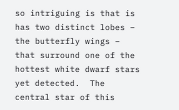so intriguing is that is has two distinct lobes – the butterfly wings – that surround one of the hottest white dwarf stars yet detected.  The central star of this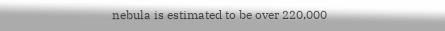nebula is estimated to be over 220,000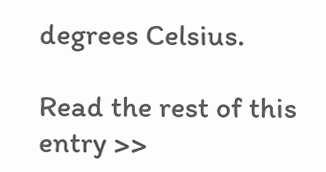degrees Celsius.

Read the rest of this entry >>